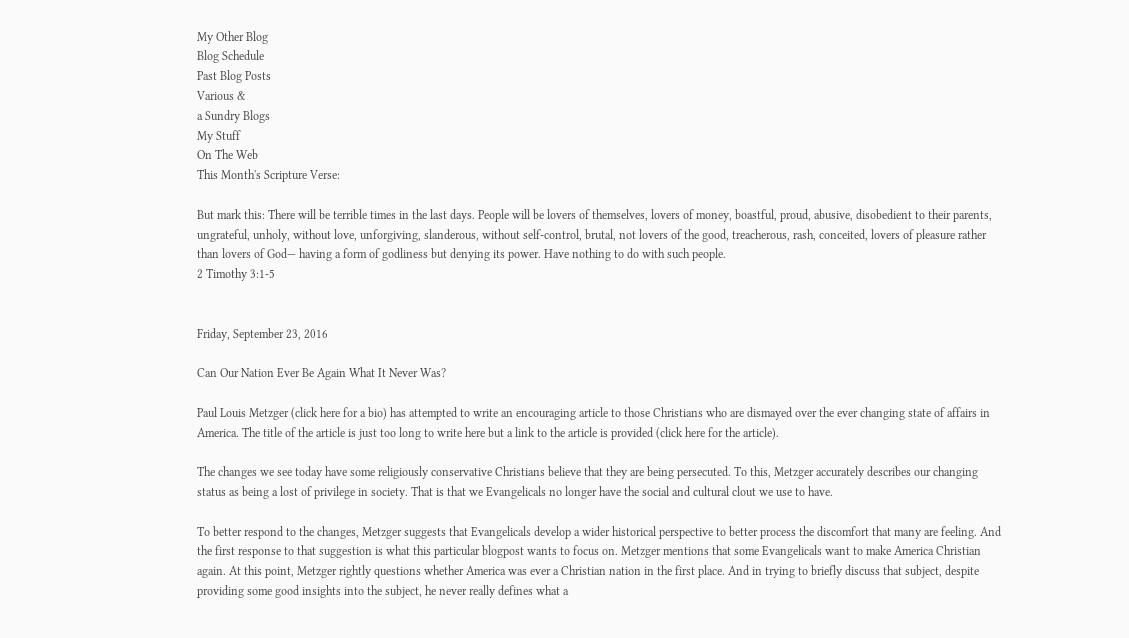My Other Blog
Blog Schedule
Past Blog Posts
Various &
a Sundry Blogs
My Stuff
On The Web
This Month's Scripture Verse:

But mark this: There will be terrible times in the last days. People will be lovers of themselves, lovers of money, boastful, proud, abusive, disobedient to their parents, ungrateful, unholy, without love, unforgiving, slanderous, without self-control, brutal, not lovers of the good, treacherous, rash, conceited, lovers of pleasure rather than lovers of God— having a form of godliness but denying its power. Have nothing to do with such people.
2 Timothy 3:1-5


Friday, September 23, 2016

Can Our Nation Ever Be Again What It Never Was?

Paul Louis Metzger (click here for a bio) has attempted to write an encouraging article to those Christians who are dismayed over the ever changing state of affairs in America. The title of the article is just too long to write here but a link to the article is provided (click here for the article).

The changes we see today have some religiously conservative Christians believe that they are being persecuted. To this, Metzger accurately describes our changing status as being a lost of privilege in society. That is that we Evangelicals no longer have the social and cultural clout we use to have.

To better respond to the changes, Metzger suggests that Evangelicals develop a wider historical perspective to better process the discomfort that many are feeling. And the first response to that suggestion is what this particular blogpost wants to focus on. Metzger mentions that some Evangelicals want to make America Christian again. At this point, Metzger rightly questions whether America was ever a Christian nation in the first place. And in trying to briefly discuss that subject, despite providing some good insights into the subject, he never really defines what a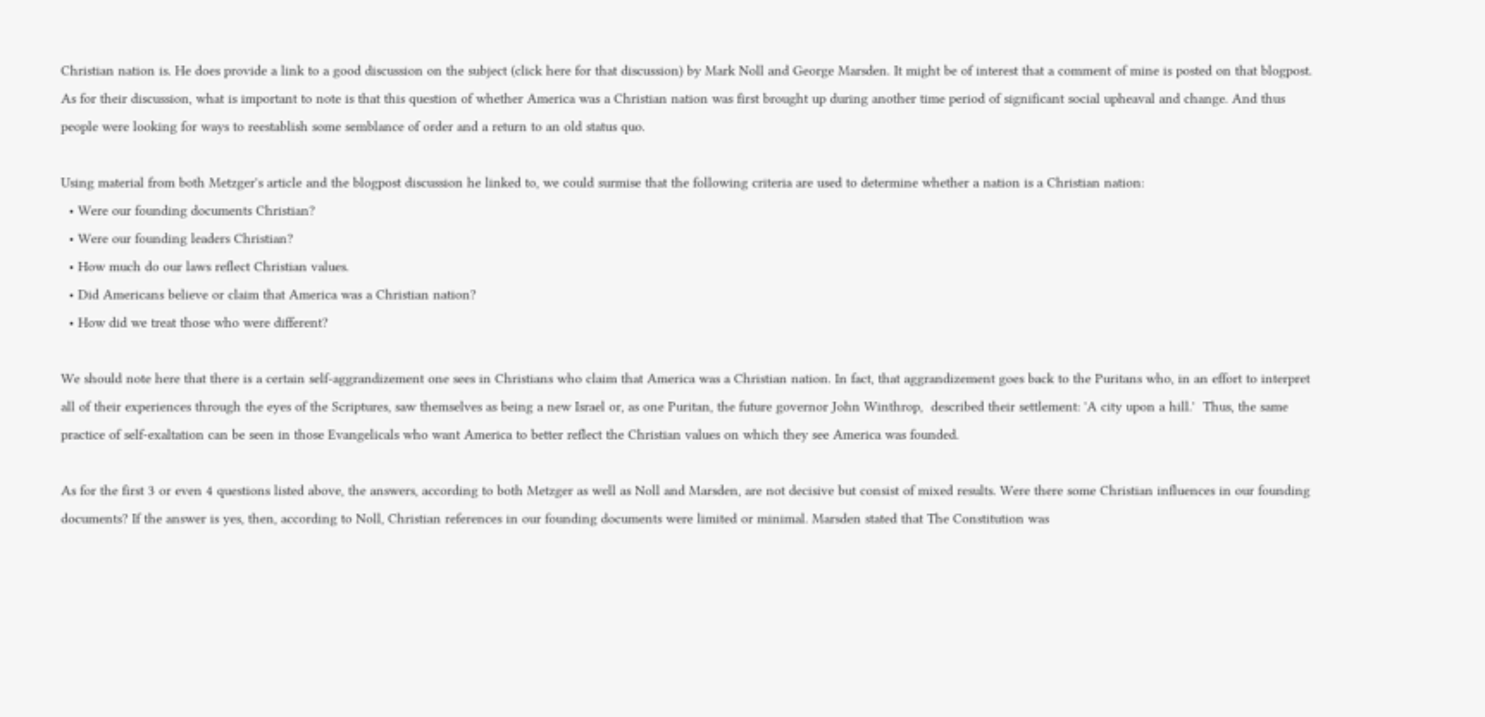Christian nation is. He does provide a link to a good discussion on the subject (click here for that discussion) by Mark Noll and George Marsden. It might be of interest that a comment of mine is posted on that blogpost.  As for their discussion, what is important to note is that this question of whether America was a Christian nation was first brought up during another time period of significant social upheaval and change. And thus people were looking for ways to reestablish some semblance of order and a return to an old status quo.

Using material from both Metzger's article and the blogpost discussion he linked to, we could surmise that the following criteria are used to determine whether a nation is a Christian nation:
  • Were our founding documents Christian?
  • Were our founding leaders Christian?
  • How much do our laws reflect Christian values.
  • Did Americans believe or claim that America was a Christian nation?
  • How did we treat those who were different?

We should note here that there is a certain self-aggrandizement one sees in Christians who claim that America was a Christian nation. In fact, that aggrandizement goes back to the Puritans who, in an effort to interpret all of their experiences through the eyes of the Scriptures, saw themselves as being a new Israel or, as one Puritan, the future governor John Winthrop,  described their settlement: 'A city upon a hill.'  Thus, the same practice of self-exaltation can be seen in those Evangelicals who want America to better reflect the Christian values on which they see America was founded.

As for the first 3 or even 4 questions listed above, the answers, according to both Metzger as well as Noll and Marsden, are not decisive but consist of mixed results. Were there some Christian influences in our founding documents? If the answer is yes, then, according to Noll, Christian references in our founding documents were limited or minimal. Marsden stated that The Constitution was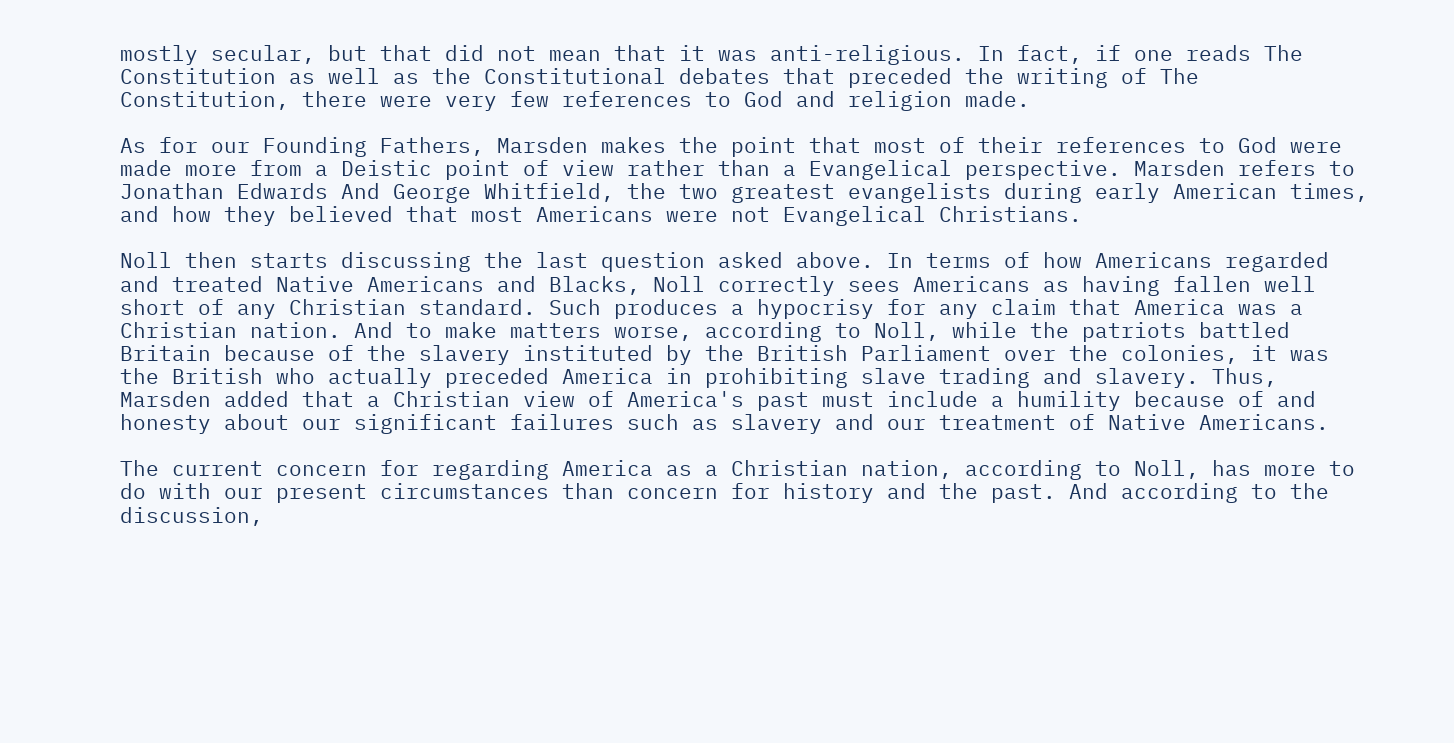mostly secular, but that did not mean that it was anti-religious. In fact, if one reads The Constitution as well as the Constitutional debates that preceded the writing of The Constitution, there were very few references to God and religion made.

As for our Founding Fathers, Marsden makes the point that most of their references to God were made more from a Deistic point of view rather than a Evangelical perspective. Marsden refers to Jonathan Edwards And George Whitfield, the two greatest evangelists during early American times, and how they believed that most Americans were not Evangelical Christians.

Noll then starts discussing the last question asked above. In terms of how Americans regarded and treated Native Americans and Blacks, Noll correctly sees Americans as having fallen well short of any Christian standard. Such produces a hypocrisy for any claim that America was a Christian nation. And to make matters worse, according to Noll, while the patriots battled Britain because of the slavery instituted by the British Parliament over the colonies, it was the British who actually preceded America in prohibiting slave trading and slavery. Thus, Marsden added that a Christian view of America's past must include a humility because of and honesty about our significant failures such as slavery and our treatment of Native Americans.

The current concern for regarding America as a Christian nation, according to Noll, has more to do with our present circumstances than concern for history and the past. And according to the discussion,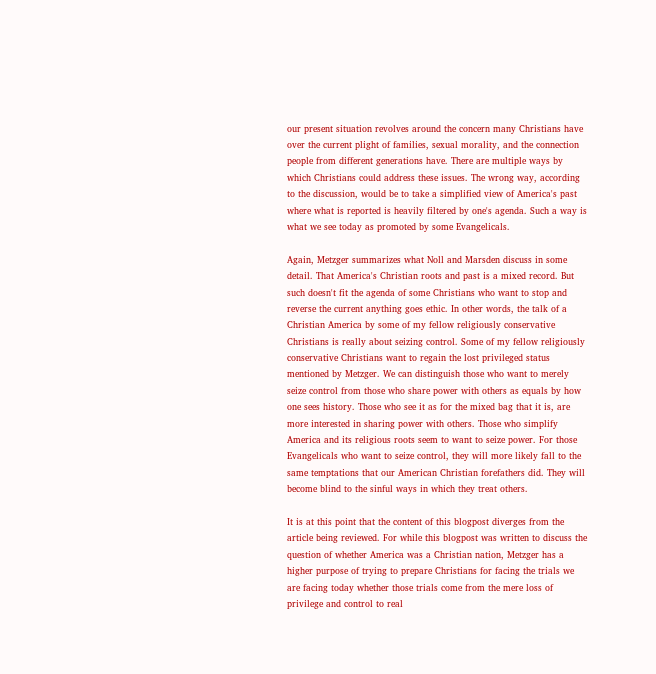our present situation revolves around the concern many Christians have over the current plight of families, sexual morality, and the connection people from different generations have. There are multiple ways by which Christians could address these issues. The wrong way, according to the discussion, would be to take a simplified view of America's past where what is reported is heavily filtered by one's agenda. Such a way is what we see today as promoted by some Evangelicals.

Again, Metzger summarizes what Noll and Marsden discuss in some detail. That America's Christian roots and past is a mixed record. But such doesn't fit the agenda of some Christians who want to stop and reverse the current anything goes ethic. In other words, the talk of a Christian America by some of my fellow religiously conservative Christians is really about seizing control. Some of my fellow religiously conservative Christians want to regain the lost privileged status mentioned by Metzger. We can distinguish those who want to merely seize control from those who share power with others as equals by how one sees history. Those who see it as for the mixed bag that it is, are more interested in sharing power with others. Those who simplify America and its religious roots seem to want to seize power. For those Evangelicals who want to seize control, they will more likely fall to the same temptations that our American Christian forefathers did. They will become blind to the sinful ways in which they treat others.

It is at this point that the content of this blogpost diverges from the article being reviewed. For while this blogpost was written to discuss the question of whether America was a Christian nation, Metzger has a higher purpose of trying to prepare Christians for facing the trials we are facing today whether those trials come from the mere loss of privilege and control to real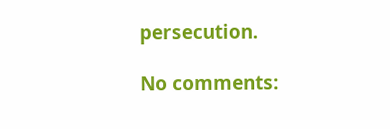persecution.

No comments: